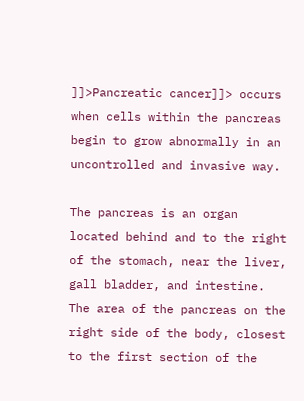]]>Pancreatic cancer]]> occurs when cells within the pancreas begin to grow abnormally in an uncontrolled and invasive way.

The pancreas is an organ located behind and to the right of the stomach, near the liver, gall bladder, and intestine. The area of the pancreas on the right side of the body, closest to the first section of the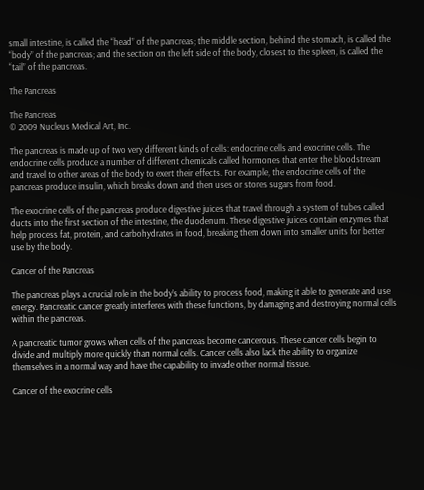small intestine, is called the “head” of the pancreas; the middle section, behind the stomach, is called the “body” of the pancreas; and the section on the left side of the body, closest to the spleen, is called the “tail” of the pancreas.

The Pancreas

The Pancreas
© 2009 Nucleus Medical Art, Inc.

The pancreas is made up of two very different kinds of cells: endocrine cells and exocrine cells. The endocrine cells produce a number of different chemicals called hormones that enter the bloodstream and travel to other areas of the body to exert their effects. For example, the endocrine cells of the pancreas produce insulin, which breaks down and then uses or stores sugars from food.

The exocrine cells of the pancreas produce digestive juices that travel through a system of tubes called ducts into the first section of the intestine, the duodenum. These digestive juices contain enzymes that help process fat, protein, and carbohydrates in food, breaking them down into smaller units for better use by the body.

Cancer of the Pancreas

The pancreas plays a crucial role in the body’s ability to process food, making it able to generate and use energy. Pancreatic cancer greatly interferes with these functions, by damaging and destroying normal cells within the pancreas.

A pancreatic tumor grows when cells of the pancreas become cancerous. These cancer cells begin to divide and multiply more quickly than normal cells. Cancer cells also lack the ability to organize themselves in a normal way and have the capability to invade other normal tissue.

Cancer of the exocrine cells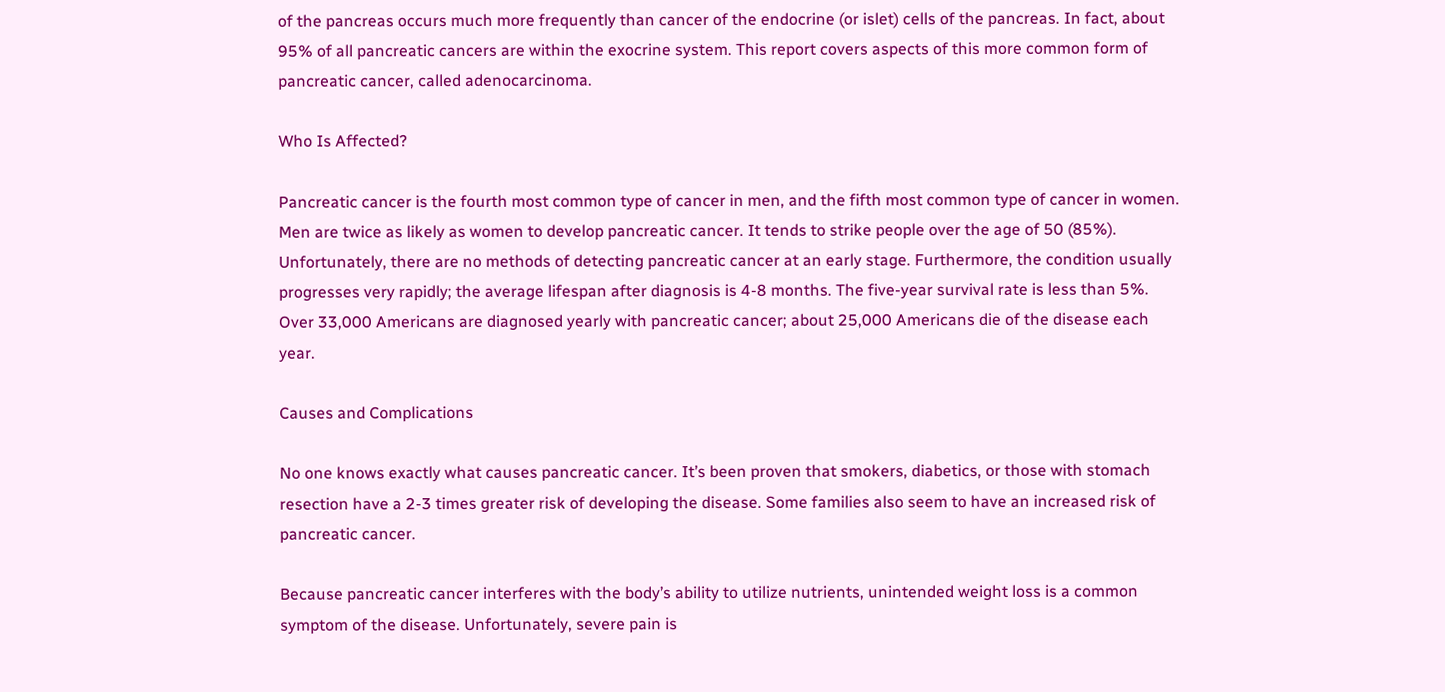of the pancreas occurs much more frequently than cancer of the endocrine (or islet) cells of the pancreas. In fact, about 95% of all pancreatic cancers are within the exocrine system. This report covers aspects of this more common form of pancreatic cancer, called adenocarcinoma.

Who Is Affected?

Pancreatic cancer is the fourth most common type of cancer in men, and the fifth most common type of cancer in women. Men are twice as likely as women to develop pancreatic cancer. It tends to strike people over the age of 50 (85%). Unfortunately, there are no methods of detecting pancreatic cancer at an early stage. Furthermore, the condition usually progresses very rapidly; the average lifespan after diagnosis is 4-8 months. The five-year survival rate is less than 5%. Over 33,000 Americans are diagnosed yearly with pancreatic cancer; about 25,000 Americans die of the disease each year.

Causes and Complications

No one knows exactly what causes pancreatic cancer. It’s been proven that smokers, diabetics, or those with stomach resection have a 2-3 times greater risk of developing the disease. Some families also seem to have an increased risk of pancreatic cancer.

Because pancreatic cancer interferes with the body’s ability to utilize nutrients, unintended weight loss is a common symptom of the disease. Unfortunately, severe pain is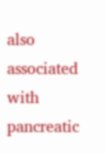also associated with pancreatic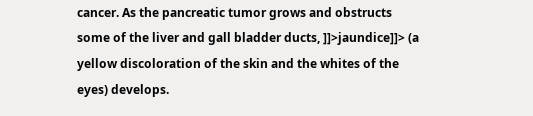cancer. As the pancreatic tumor grows and obstructs some of the liver and gall bladder ducts, ]]>jaundice]]> (a yellow discoloration of the skin and the whites of the eyes) develops.